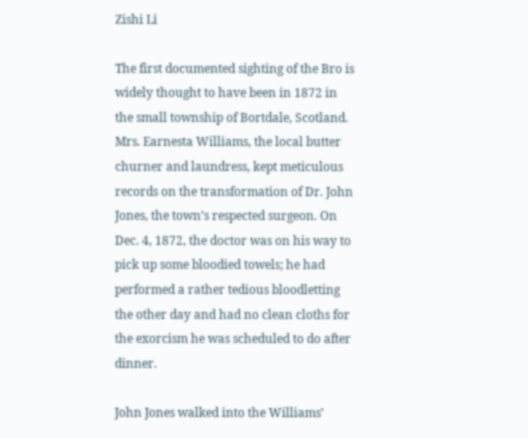Zishi Li

The first documented sighting of the Bro is widely thought to have been in 1872 in the small township of Bortdale, Scotland. Mrs. Earnesta Williams, the local butter churner and laundress, kept meticulous records on the transformation of Dr. John Jones, the town’s respected surgeon. On Dec. 4, 1872, the doctor was on his way to pick up some bloodied towels; he had performed a rather tedious bloodletting the other day and had no clean cloths for the exorcism he was scheduled to do after dinner.

John Jones walked into the Williams’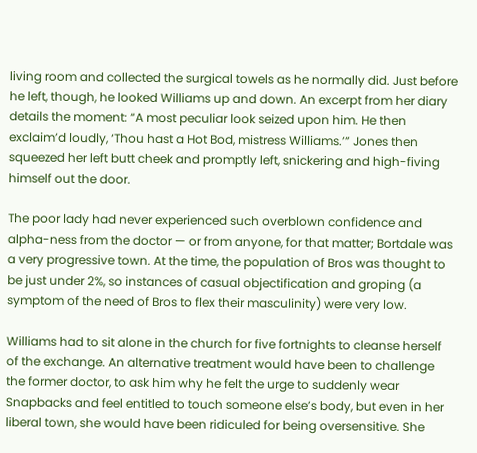living room and collected the surgical towels as he normally did. Just before he left, though, he looked Williams up and down. An excerpt from her diary details the moment: “A most peculiar look seized upon him. He then exclaim’d loudly, ‘Thou hast a Hot Bod, mistress Williams.’” Jones then squeezed her left butt cheek and promptly left, snickering and high-fiving himself out the door.

The poor lady had never experienced such overblown confidence and alpha-ness from the doctor — or from anyone, for that matter; Bortdale was a very progressive town. At the time, the population of Bros was thought to be just under 2%, so instances of casual objectification and groping (a symptom of the need of Bros to flex their masculinity) were very low.

Williams had to sit alone in the church for five fortnights to cleanse herself of the exchange. An alternative treatment would have been to challenge the former doctor, to ask him why he felt the urge to suddenly wear Snapbacks and feel entitled to touch someone else’s body, but even in her liberal town, she would have been ridiculed for being oversensitive. She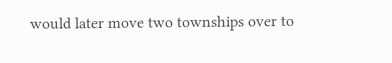would later move two townships over to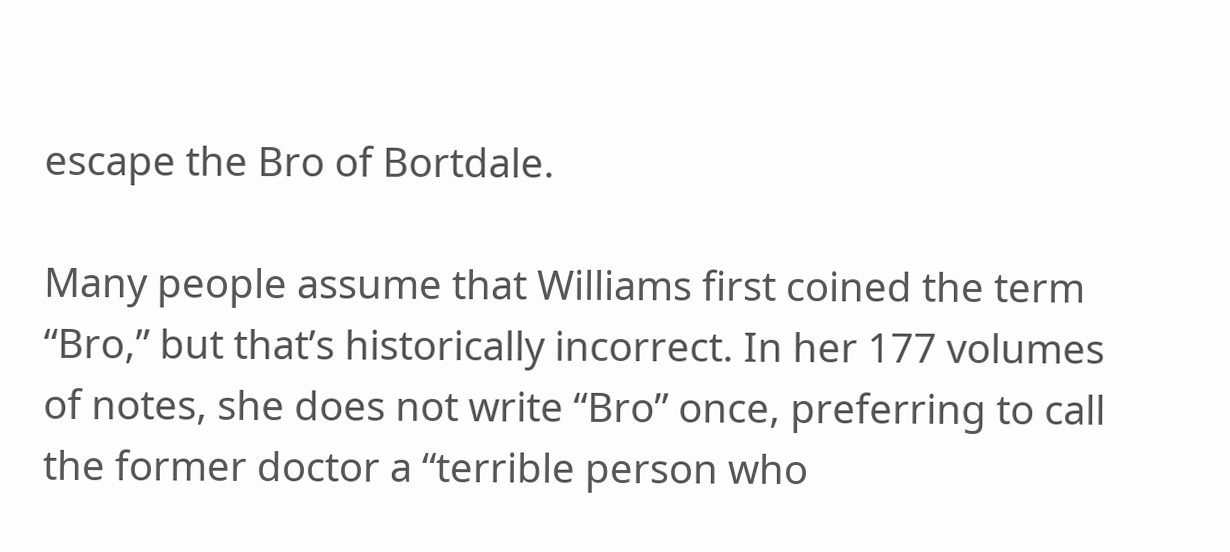escape the Bro of Bortdale.

Many people assume that Williams first coined the term “Bro,” but that’s historically incorrect. In her 177 volumes of notes, she does not write “Bro” once, preferring to call the former doctor a “terrible person who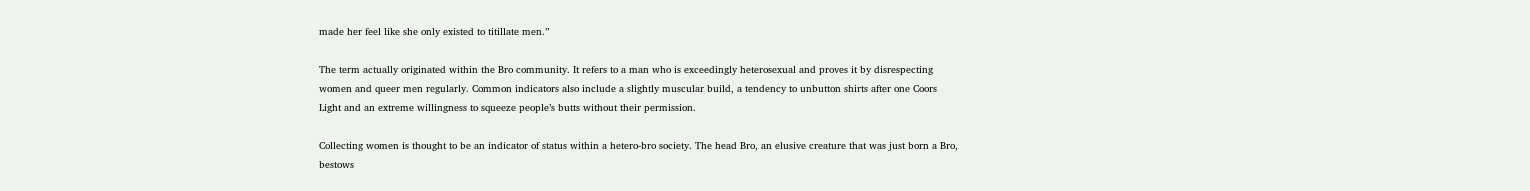made her feel like she only existed to titillate men.”

The term actually originated within the Bro community. It refers to a man who is exceedingly heterosexual and proves it by disrespecting women and queer men regularly. Common indicators also include a slightly muscular build, a tendency to unbutton shirts after one Coors Light and an extreme willingness to squeeze people’s butts without their permission.

Collecting women is thought to be an indicator of status within a hetero-bro society. The head Bro, an elusive creature that was just born a Bro, bestows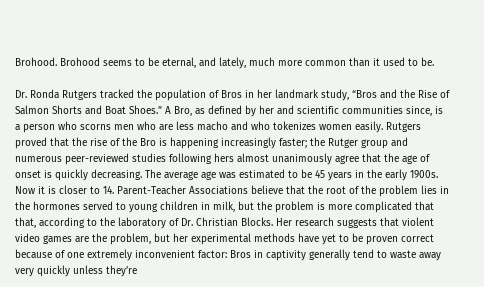Brohood. Brohood seems to be eternal, and lately, much more common than it used to be.

Dr. Ronda Rutgers tracked the population of Bros in her landmark study, “Bros and the Rise of Salmon Shorts and Boat Shoes.” A Bro, as defined by her and scientific communities since, is a person who scorns men who are less macho and who tokenizes women easily. Rutgers proved that the rise of the Bro is happening increasingly faster; the Rutger group and numerous peer-reviewed studies following hers almost unanimously agree that the age of onset is quickly decreasing. The average age was estimated to be 45 years in the early 1900s. Now it is closer to 14. Parent-Teacher Associations believe that the root of the problem lies in the hormones served to young children in milk, but the problem is more complicated that that, according to the laboratory of Dr. Christian Blocks. Her research suggests that violent video games are the problem, but her experimental methods have yet to be proven correct because of one extremely inconvenient factor: Bros in captivity generally tend to waste away very quickly unless they’re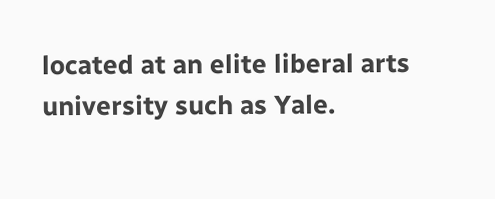located at an elite liberal arts university such as Yale.